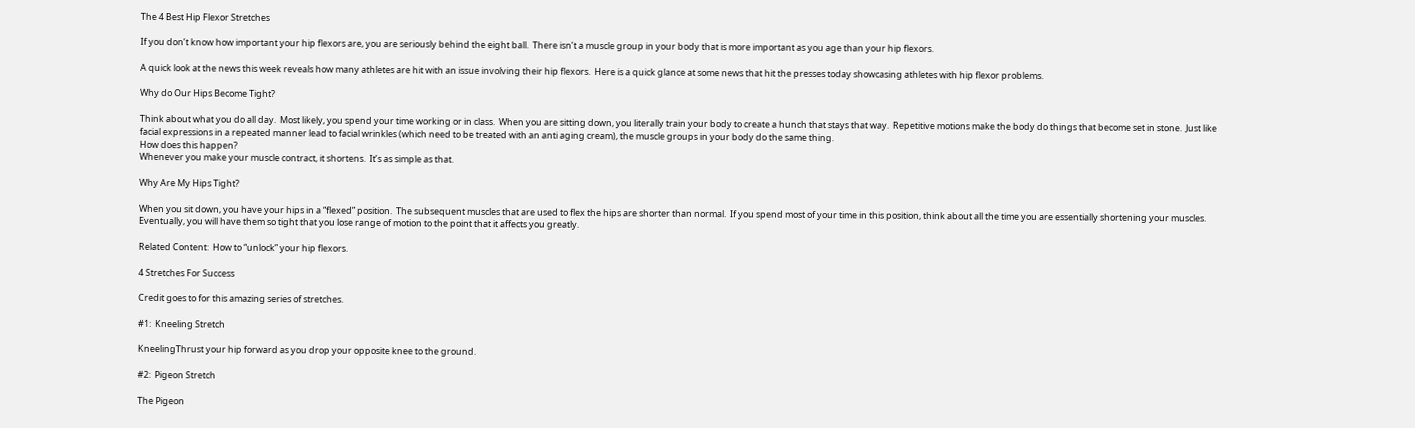The 4 Best Hip Flexor Stretches

If you don’t know how important your hip flexors are, you are seriously behind the eight ball.  There isn’t a muscle group in your body that is more important as you age than your hip flexors.

A quick look at the news this week reveals how many athletes are hit with an issue involving their hip flexors.  Here is a quick glance at some news that hit the presses today showcasing athletes with hip flexor problems.

Why do Our Hips Become Tight?

Think about what you do all day.  Most likely, you spend your time working or in class.  When you are sitting down, you literally train your body to create a hunch that stays that way.  Repetitive motions make the body do things that become set in stone.  Just like facial expressions in a repeated manner lead to facial wrinkles (which need to be treated with an anti aging cream), the muscle groups in your body do the same thing.
How does this happen?
Whenever you make your muscle contract, it shortens.  It’s as simple as that.

Why Are My Hips Tight?

When you sit down, you have your hips in a “flexed” position.  The subsequent muscles that are used to flex the hips are shorter than normal.  If you spend most of your time in this position, think about all the time you are essentially shortening your muscles.  Eventually, you will have them so tight that you lose range of motion to the point that it affects you greatly.

Related Content:  How to “unlock” your hip flexors.

4 Stretches For Success

Credit goes to for this amazing series of stretches.

#1:  Kneeling Stretch

KneelingThrust your hip forward as you drop your opposite knee to the ground.

#2:  Pigeon Stretch

The Pigeon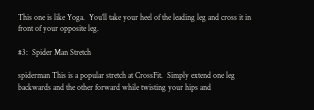This one is like Yoga.  You’ll take your heel of the leading leg and cross it in front of your opposite leg.

#3:  Spider Man Stretch

spiderman This is a popular stretch at CrossFit.  Simply extend one leg backwards and the other forward while twisting your hips and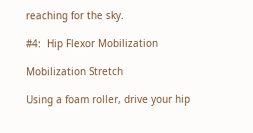reaching for the sky.

#4:  Hip Flexor Mobilization

Mobilization Stretch

Using a foam roller, drive your hip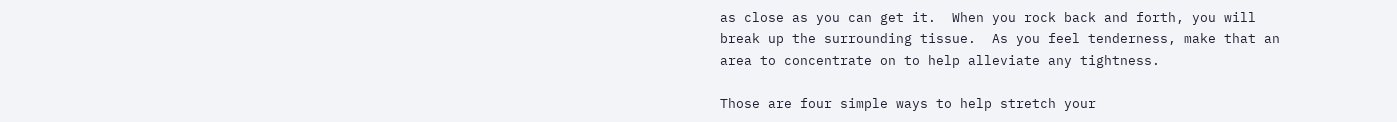as close as you can get it.  When you rock back and forth, you will break up the surrounding tissue.  As you feel tenderness, make that an area to concentrate on to help alleviate any tightness.

Those are four simple ways to help stretch your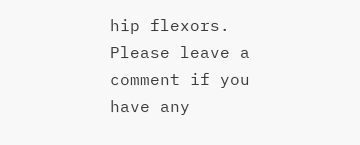hip flexors.  Please leave a comment if you have any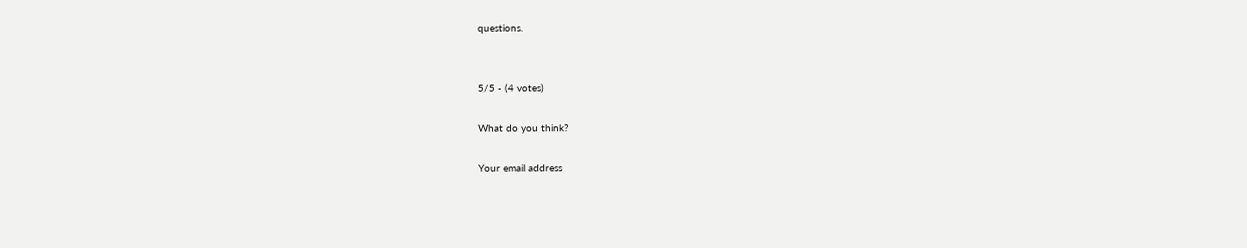questions.


5/5 - (4 votes)

What do you think?

Your email address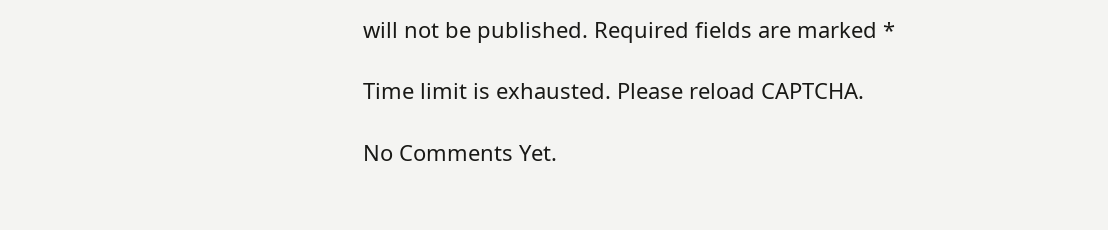will not be published. Required fields are marked *

Time limit is exhausted. Please reload CAPTCHA.

No Comments Yet.